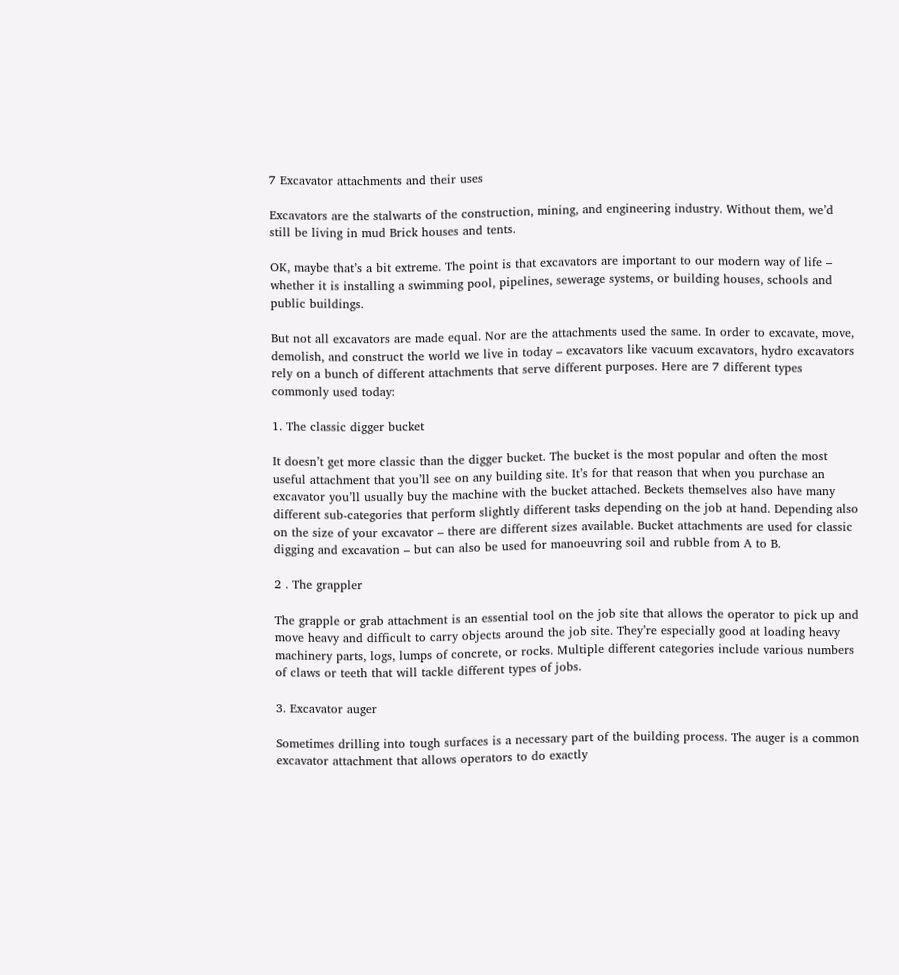7 Excavator attachments and their uses

Excavators are the stalwarts of the construction, mining, and engineering industry. Without them, we’d still be living in mud Brick houses and tents.

OK, maybe that’s a bit extreme. The point is that excavators are important to our modern way of life – whether it is installing a swimming pool, pipelines, sewerage systems, or building houses, schools and public buildings.

But not all excavators are made equal. Nor are the attachments used the same. In order to excavate, move, demolish, and construct the world we live in today – excavators like vacuum excavators, hydro excavators rely on a bunch of different attachments that serve different purposes. Here are 7 different types commonly used today:

1. The classic digger bucket

It doesn’t get more classic than the digger bucket. The bucket is the most popular and often the most useful attachment that you’ll see on any building site. It’s for that reason that when you purchase an excavator you’ll usually buy the machine with the bucket attached. Beckets themselves also have many different sub-categories that perform slightly different tasks depending on the job at hand. Depending also on the size of your excavator – there are different sizes available. Bucket attachments are used for classic digging and excavation – but can also be used for manoeuvring soil and rubble from A to B.

2 . The grappler

The grapple or grab attachment is an essential tool on the job site that allows the operator to pick up and move heavy and difficult to carry objects around the job site. They’re especially good at loading heavy machinery parts, logs, lumps of concrete, or rocks. Multiple different categories include various numbers of claws or teeth that will tackle different types of jobs.

3. Excavator auger

Sometimes drilling into tough surfaces is a necessary part of the building process. The auger is a common excavator attachment that allows operators to do exactly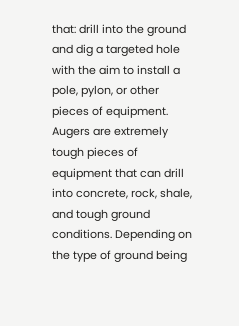that: drill into the ground and dig a targeted hole with the aim to install a pole, pylon, or other pieces of equipment. Augers are extremely tough pieces of equipment that can drill into concrete, rock, shale, and tough ground conditions. Depending on the type of ground being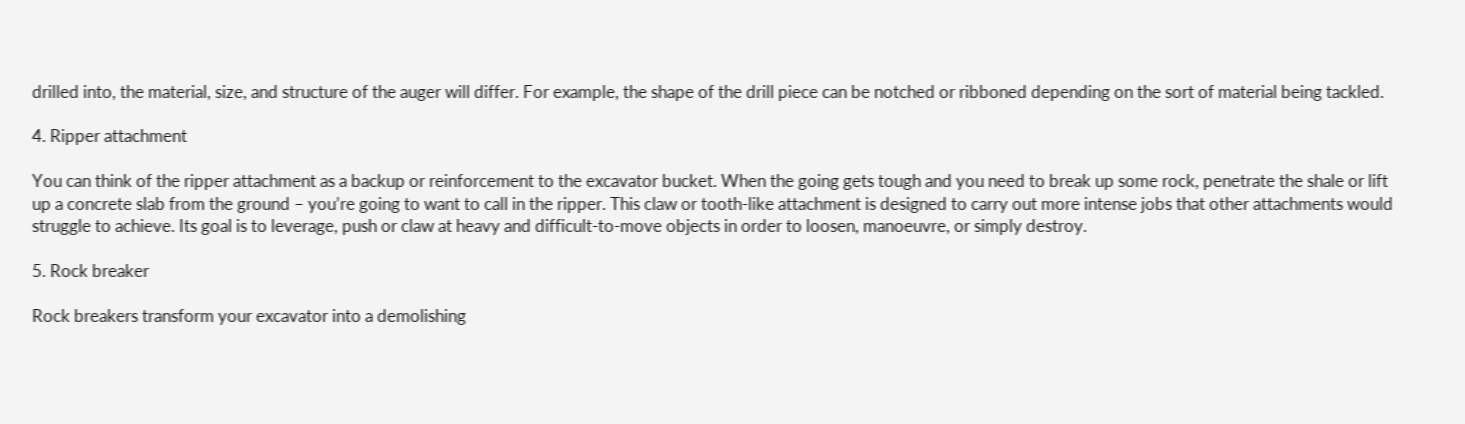drilled into, the material, size, and structure of the auger will differ. For example, the shape of the drill piece can be notched or ribboned depending on the sort of material being tackled.

4. Ripper attachment

You can think of the ripper attachment as a backup or reinforcement to the excavator bucket. When the going gets tough and you need to break up some rock, penetrate the shale or lift up a concrete slab from the ground – you’re going to want to call in the ripper. This claw or tooth-like attachment is designed to carry out more intense jobs that other attachments would struggle to achieve. Its goal is to leverage, push or claw at heavy and difficult-to-move objects in order to loosen, manoeuvre, or simply destroy.

5. Rock breaker

Rock breakers transform your excavator into a demolishing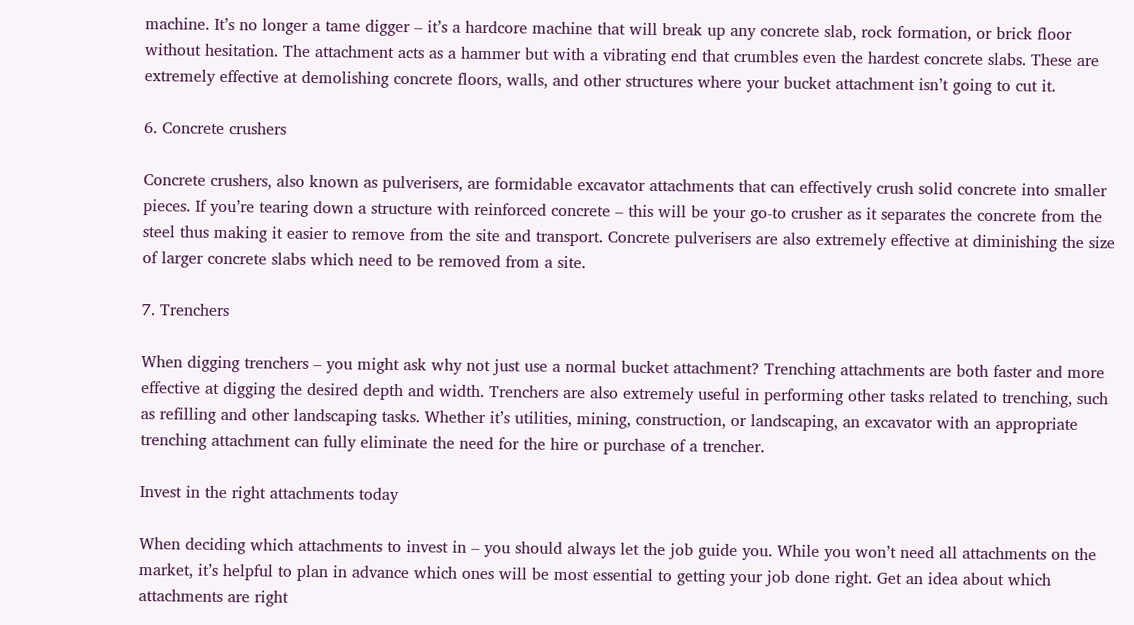machine. It’s no longer a tame digger – it’s a hardcore machine that will break up any concrete slab, rock formation, or brick floor without hesitation. The attachment acts as a hammer but with a vibrating end that crumbles even the hardest concrete slabs. These are extremely effective at demolishing concrete floors, walls, and other structures where your bucket attachment isn’t going to cut it.

6. Concrete crushers

Concrete crushers, also known as pulverisers, are formidable excavator attachments that can effectively crush solid concrete into smaller pieces. If you’re tearing down a structure with reinforced concrete – this will be your go-to crusher as it separates the concrete from the steel thus making it easier to remove from the site and transport. Concrete pulverisers are also extremely effective at diminishing the size of larger concrete slabs which need to be removed from a site.

7. Trenchers

When digging trenchers – you might ask why not just use a normal bucket attachment? Trenching attachments are both faster and more effective at digging the desired depth and width. Trenchers are also extremely useful in performing other tasks related to trenching, such as refilling and other landscaping tasks. Whether it’s utilities, mining, construction, or landscaping, an excavator with an appropriate trenching attachment can fully eliminate the need for the hire or purchase of a trencher.

Invest in the right attachments today

When deciding which attachments to invest in – you should always let the job guide you. While you won’t need all attachments on the market, it’s helpful to plan in advance which ones will be most essential to getting your job done right. Get an idea about which attachments are right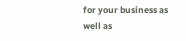for your business as well as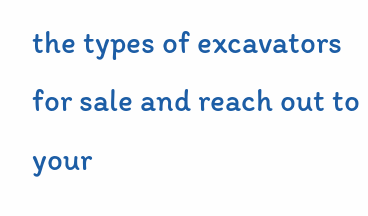the types of excavators for sale and reach out to your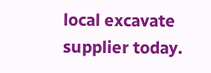local excavate supplier today.